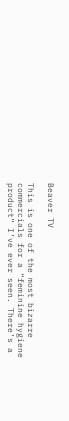Beaver TV

This is one of the most bizarre commercials for a “feminine hygiene product” I’ve ever seen. There’s a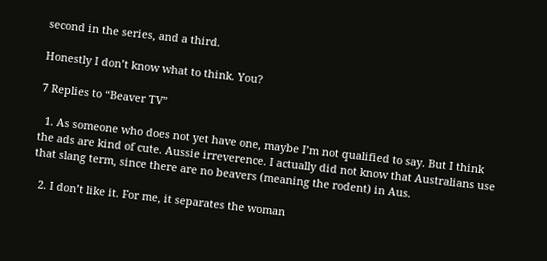second in the series, and a third.

Honestly I don’t know what to think. You?

7 Replies to “Beaver TV”

  1. As someone who does not yet have one, maybe I’m not qualified to say. But I think the ads are kind of cute. Aussie irreverence. I actually did not know that Australians use that slang term, since there are no beavers (meaning the rodent) in Aus.

  2. I don’t like it. For me, it separates the woman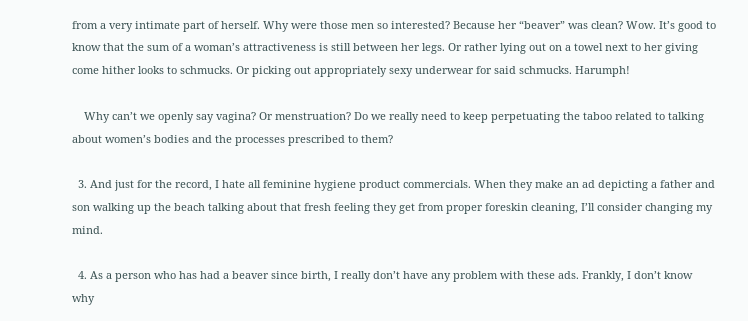from a very intimate part of herself. Why were those men so interested? Because her “beaver” was clean? Wow. It’s good to know that the sum of a woman’s attractiveness is still between her legs. Or rather lying out on a towel next to her giving come hither looks to schmucks. Or picking out appropriately sexy underwear for said schmucks. Harumph!

    Why can’t we openly say vagina? Or menstruation? Do we really need to keep perpetuating the taboo related to talking about women’s bodies and the processes prescribed to them?

  3. And just for the record, I hate all feminine hygiene product commercials. When they make an ad depicting a father and son walking up the beach talking about that fresh feeling they get from proper foreskin cleaning, I’ll consider changing my mind.

  4. As a person who has had a beaver since birth, I really don’t have any problem with these ads. Frankly, I don’t know why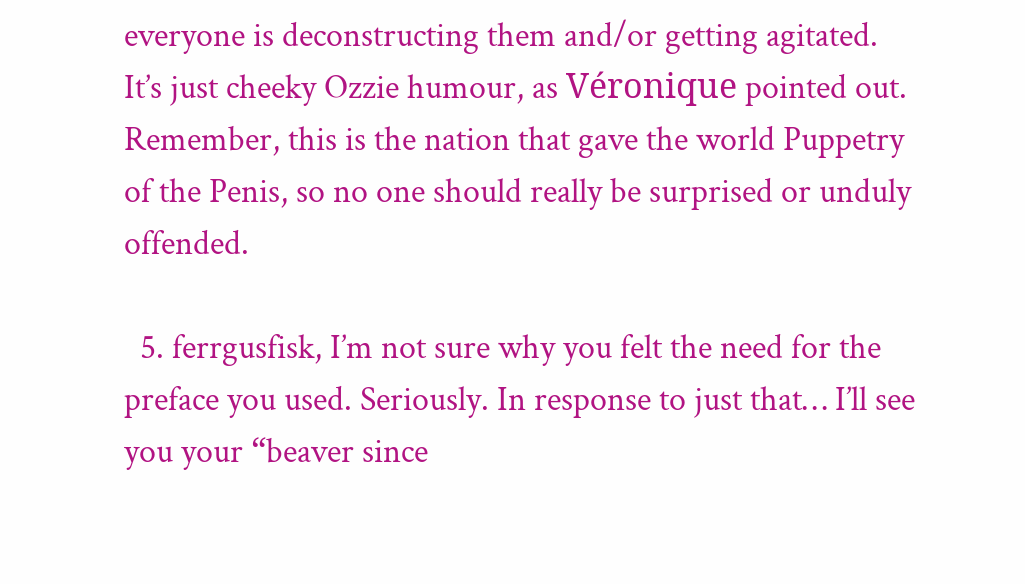everyone is deconstructing them and/or getting agitated. It’s just cheeky Ozzie humour, as Véronique pointed out. Remember, this is the nation that gave the world Puppetry of the Penis, so no one should really be surprised or unduly offended.

  5. ferrgusfisk, I’m not sure why you felt the need for the preface you used. Seriously. In response to just that… I’ll see you your “beaver since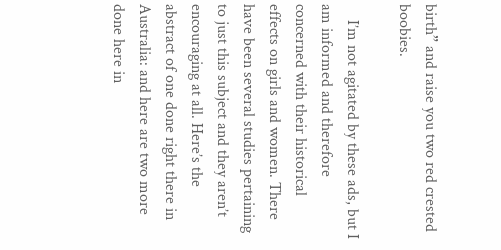birth” and raise you two red crested boobies.

    I’m not agitated by these ads, but I am informed and therefore concerned with their historical effects on girls and women. There have been several studies pertaining to just this subject and they aren’t encouraging at all. Here’s the abstract of one done right there in Australia: and here are two more done here in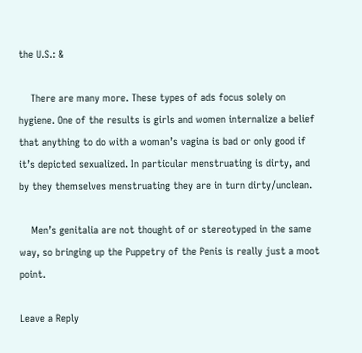the U.S.: &

    There are many more. These types of ads focus solely on hygiene. One of the results is girls and women internalize a belief that anything to do with a woman’s vagina is bad or only good if it’s depicted sexualized. In particular menstruating is dirty, and by they themselves menstruating they are in turn dirty/unclean.

    Men’s genitalia are not thought of or stereotyped in the same way, so bringing up the Puppetry of the Penis is really just a moot point.

Leave a Reply